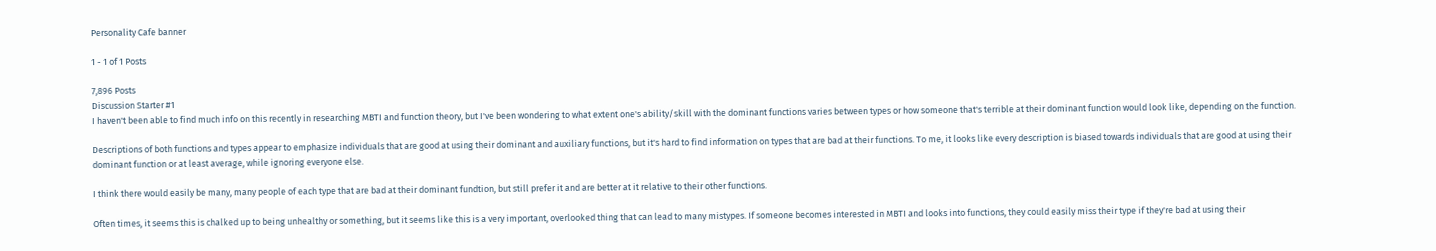Personality Cafe banner

1 - 1 of 1 Posts

7,896 Posts
Discussion Starter #1
I haven't been able to find much info on this recently in researching MBTI and function theory, but I've been wondering to what extent one's ability/skill with the dominant functions varies between types or how someone that's terrible at their dominant function would look like, depending on the function.

Descriptions of both functions and types appear to emphasize individuals that are good at using their dominant and auxiliary functions, but it's hard to find information on types that are bad at their functions. To me, it looks like every description is biased towards individuals that are good at using their dominant function or at least average, while ignoring everyone else.

I think there would easily be many, many people of each type that are bad at their dominant fundtion, but still prefer it and are better at it relative to their other functions.

Often times, it seems this is chalked up to being unhealthy or something, but it seems like this is a very important, overlooked thing that can lead to many mistypes. If someone becomes interested in MBTI and looks into functions, they could easily miss their type if they're bad at using their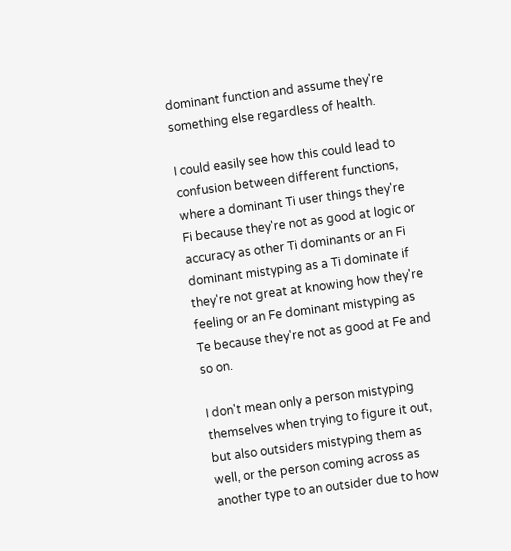dominant function and assume they're something else regardless of health.

I could easily see how this could lead to confusion between different functions, where a dominant Ti user things they're Fi because they're not as good at logic or accuracy as other Ti dominants or an Fi dominant mistyping as a Ti dominate if they're not great at knowing how they're feeling or an Fe dominant mistyping as Te because they're not as good at Fe and so on.

I don't mean only a person mistyping themselves when trying to figure it out, but also outsiders mistyping them as well, or the person coming across as another type to an outsider due to how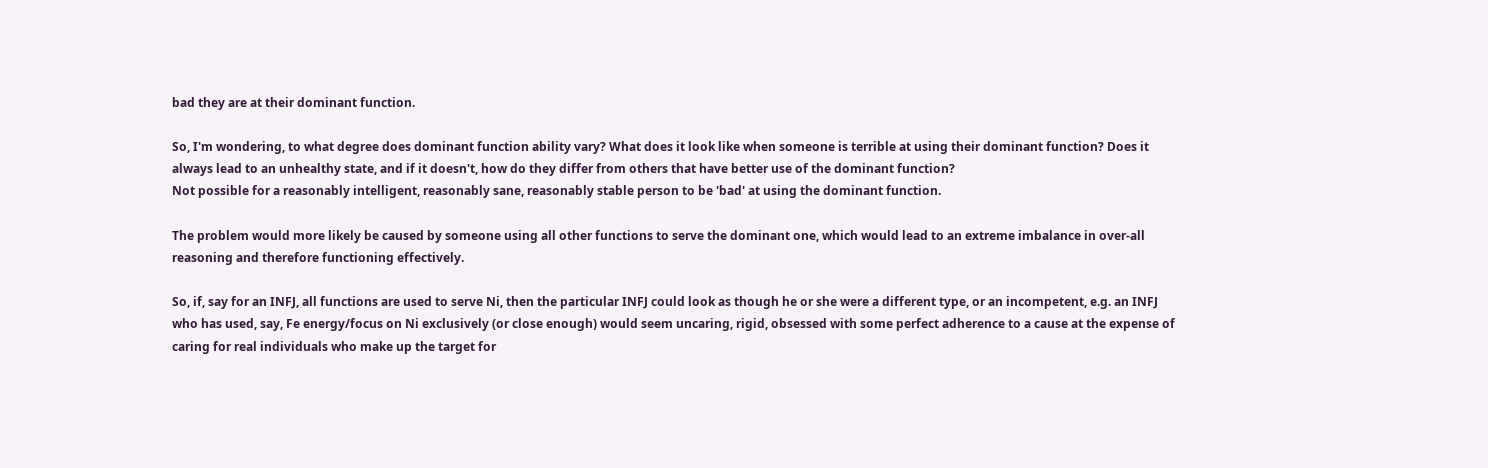bad they are at their dominant function.

So, I'm wondering, to what degree does dominant function ability vary? What does it look like when someone is terrible at using their dominant function? Does it always lead to an unhealthy state, and if it doesn't, how do they differ from others that have better use of the dominant function?
Not possible for a reasonably intelligent, reasonably sane, reasonably stable person to be 'bad' at using the dominant function.

The problem would more likely be caused by someone using all other functions to serve the dominant one, which would lead to an extreme imbalance in over-all reasoning and therefore functioning effectively.

So, if, say for an INFJ, all functions are used to serve Ni, then the particular INFJ could look as though he or she were a different type, or an incompetent, e.g. an INFJ who has used, say, Fe energy/focus on Ni exclusively (or close enough) would seem uncaring, rigid, obsessed with some perfect adherence to a cause at the expense of caring for real individuals who make up the target for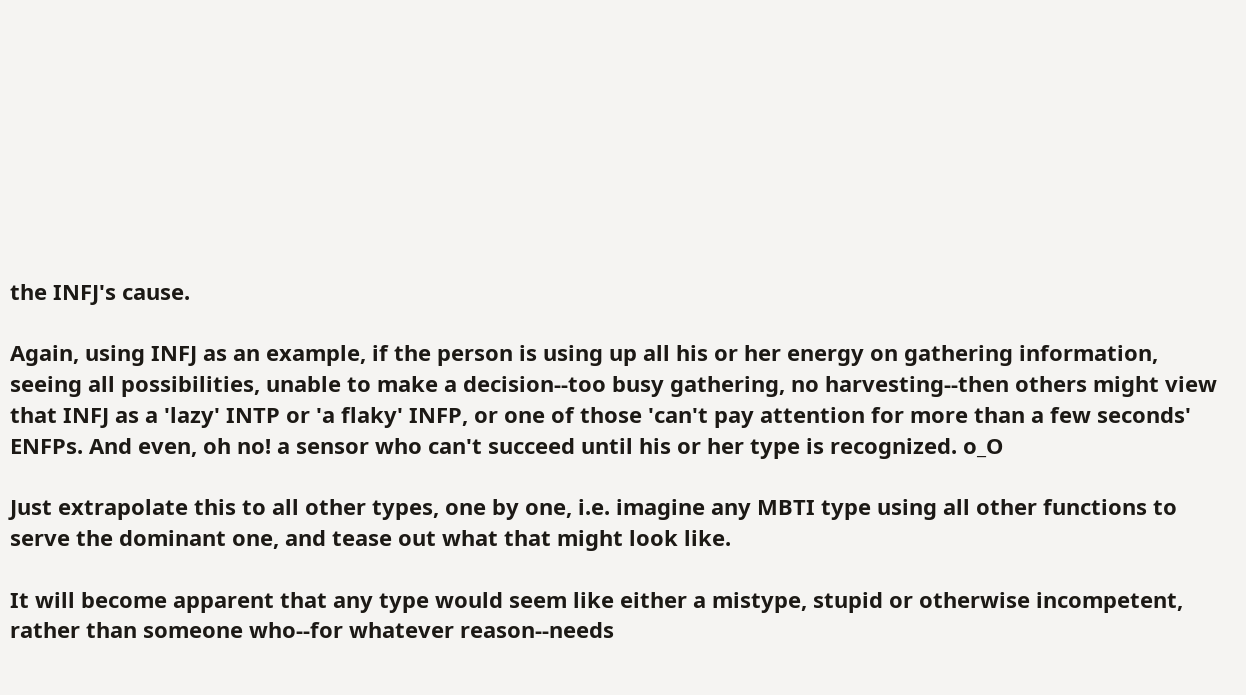the INFJ's cause.

Again, using INFJ as an example, if the person is using up all his or her energy on gathering information, seeing all possibilities, unable to make a decision--too busy gathering, no harvesting--then others might view that INFJ as a 'lazy' INTP or 'a flaky' INFP, or one of those 'can't pay attention for more than a few seconds' ENFPs. And even, oh no! a sensor who can't succeed until his or her type is recognized. o_O

Just extrapolate this to all other types, one by one, i.e. imagine any MBTI type using all other functions to serve the dominant one, and tease out what that might look like.

It will become apparent that any type would seem like either a mistype, stupid or otherwise incompetent, rather than someone who--for whatever reason--needs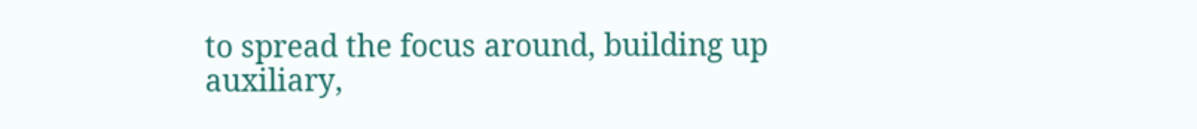to spread the focus around, building up auxiliary,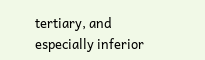tertiary, and especially inferior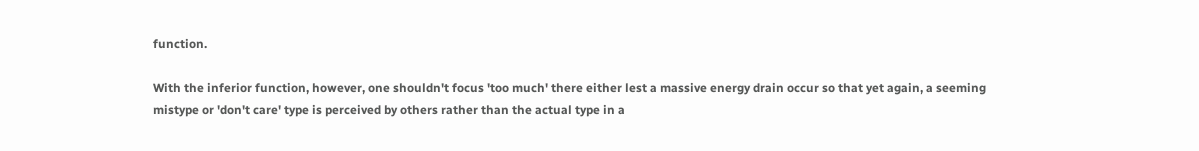function.

With the inferior function, however, one shouldn't focus 'too much' there either lest a massive energy drain occur so that yet again, a seeming mistype or 'don't care' type is perceived by others rather than the actual type in a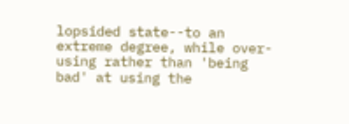lopsided state--to an extreme degree, while over-using rather than 'being bad' at using the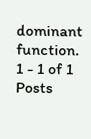dominant function.
1 - 1 of 1 Posts